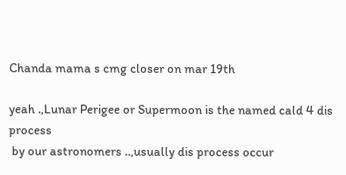Chanda mama s cmg closer on mar 19th

yeah .,Lunar Perigee or Supermoon is the named cald 4 dis process
 by our astronomers ..,usually dis process occur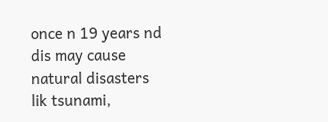once n 19 years nd
dis may cause natural disasters lik tsunami,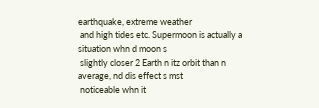earthquake, extreme weather
 and high tides etc. Supermoon is actually a situation whn d moon s
 slightly closer 2 Earth n itz orbit than n average, nd dis effect s mst
 noticeable whn it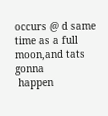occurs @ d same time as a full moon,and tats gonna
 happen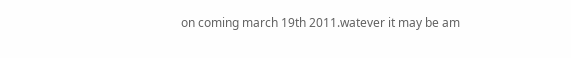on coming march 19th 2011.watever it may be am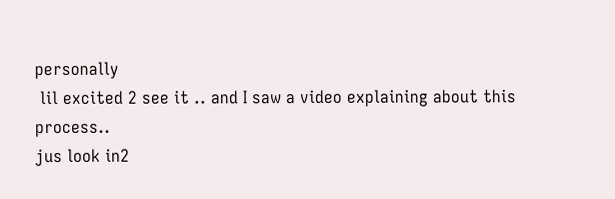personally
 lil excited 2 see it .. and I saw a video explaining about this process..
jus look in2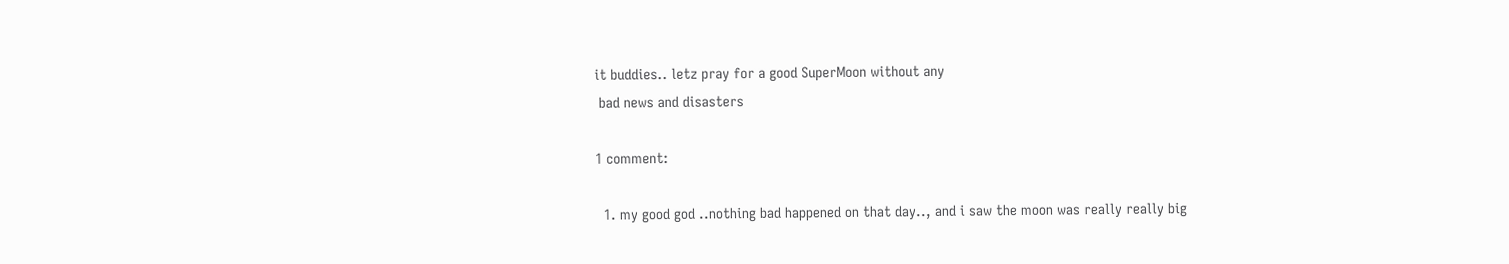it buddies.. letz pray for a good SuperMoon without any
 bad news and disasters

1 comment:

  1. my good god ..nothing bad happened on that day.., and i saw the moon was really really big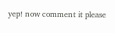yep! now comment it please